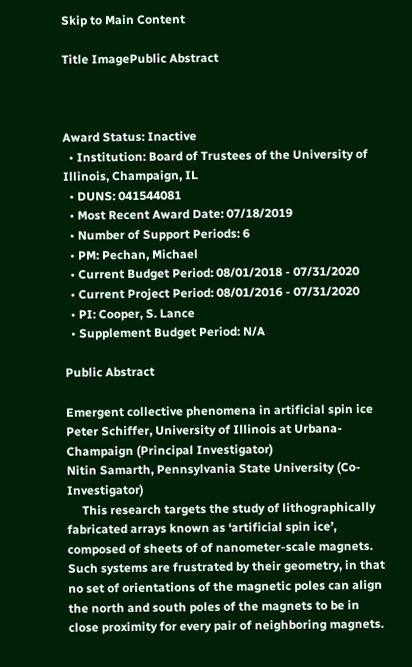Skip to Main Content

Title ImagePublic Abstract



Award Status: Inactive
  • Institution: Board of Trustees of the University of Illinois, Champaign, IL
  • DUNS: 041544081
  • Most Recent Award Date: 07/18/2019
  • Number of Support Periods: 6
  • PM: Pechan, Michael
  • Current Budget Period: 08/01/2018 - 07/31/2020
  • Current Project Period: 08/01/2016 - 07/31/2020
  • PI: Cooper, S. Lance
  • Supplement Budget Period: N/A

Public Abstract

Emergent collective phenomena in artificial spin ice
Peter Schiffer, University of Illinois at Urbana-Champaign (Principal Investigator)
Nitin Samarth, Pennsylvania State University (Co-Investigator)
     This research targets the study of lithographically fabricated arrays known as ‘artificial spin ice’, composed of sheets of of nanometer-scale magnets. Such systems are frustrated by their geometry, in that no set of orientations of the magnetic poles can align the north and south poles of the magnets to be in close proximity for every pair of neighboring magnets.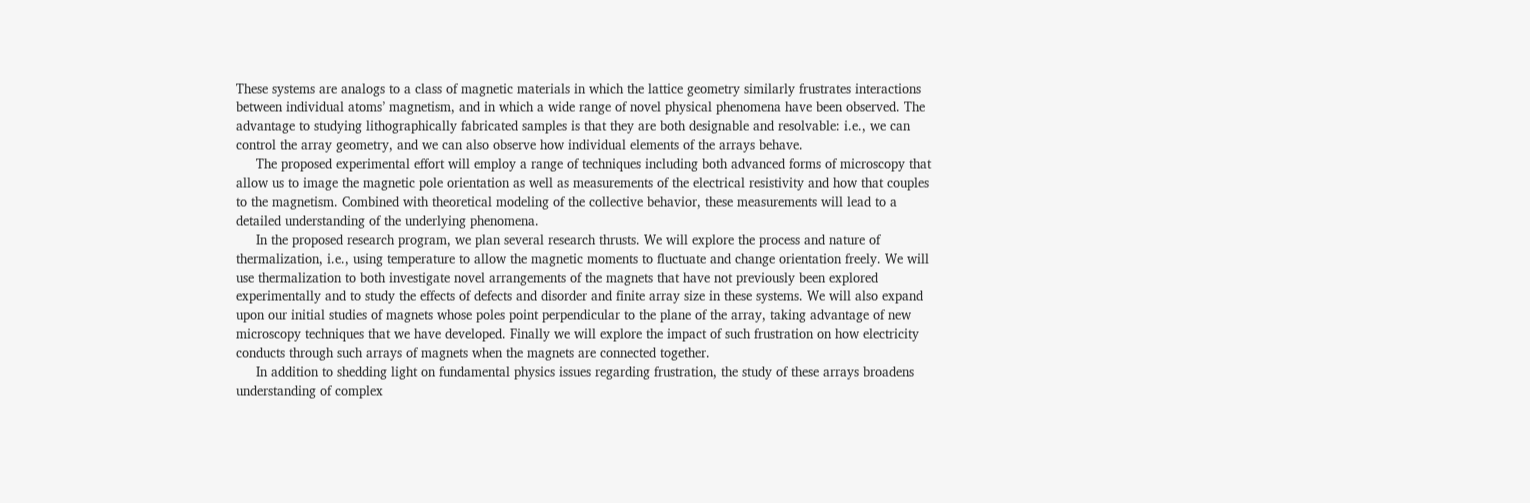These systems are analogs to a class of magnetic materials in which the lattice geometry similarly frustrates interactions between individual atoms’ magnetism, and in which a wide range of novel physical phenomena have been observed. The advantage to studying lithographically fabricated samples is that they are both designable and resolvable: i.e., we can control the array geometry, and we can also observe how individual elements of the arrays behave.
     The proposed experimental effort will employ a range of techniques including both advanced forms of microscopy that allow us to image the magnetic pole orientation as well as measurements of the electrical resistivity and how that couples to the magnetism. Combined with theoretical modeling of the collective behavior, these measurements will lead to a detailed understanding of the underlying phenomena.
     In the proposed research program, we plan several research thrusts. We will explore the process and nature of thermalization, i.e., using temperature to allow the magnetic moments to fluctuate and change orientation freely. We will use thermalization to both investigate novel arrangements of the magnets that have not previously been explored experimentally and to study the effects of defects and disorder and finite array size in these systems. We will also expand upon our initial studies of magnets whose poles point perpendicular to the plane of the array, taking advantage of new microscopy techniques that we have developed. Finally we will explore the impact of such frustration on how electricity conducts through such arrays of magnets when the magnets are connected together.
     In addition to shedding light on fundamental physics issues regarding frustration, the study of these arrays broadens understanding of complex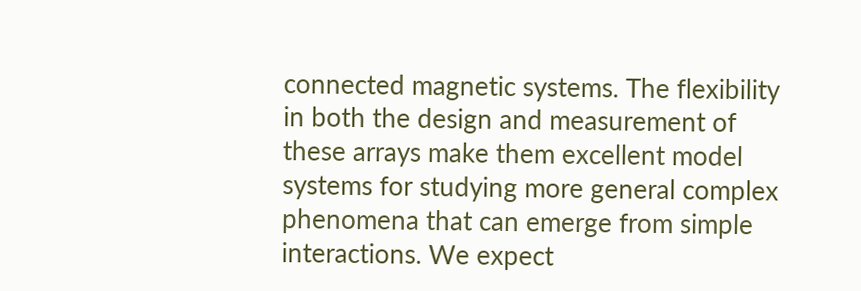connected magnetic systems. The flexibility in both the design and measurement of these arrays make them excellent model systems for studying more general complex phenomena that can emerge from simple interactions. We expect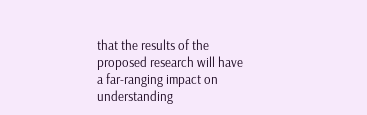that the results of the proposed research will have a far-ranging impact on understanding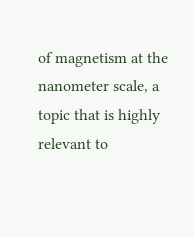of magnetism at the nanometer scale, a topic that is highly relevant to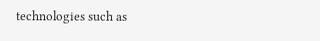technologies such as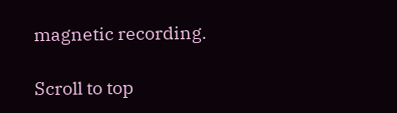magnetic recording.

Scroll to top